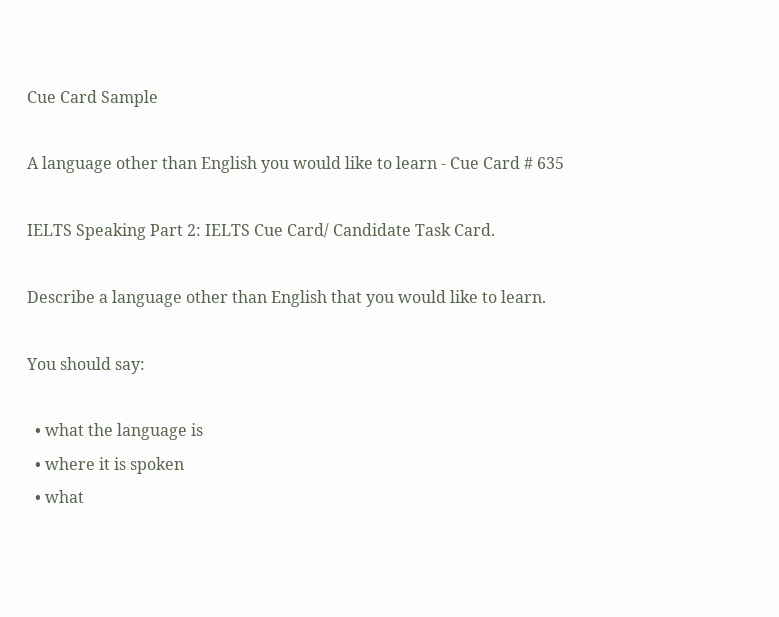Cue Card Sample

A language other than English you would like to learn - Cue Card # 635

IELTS Speaking Part 2: IELTS Cue Card/ Candidate Task Card.

Describe a language other than English that you would like to learn.

You should say:

  • what the language is
  • where it is spoken
  • what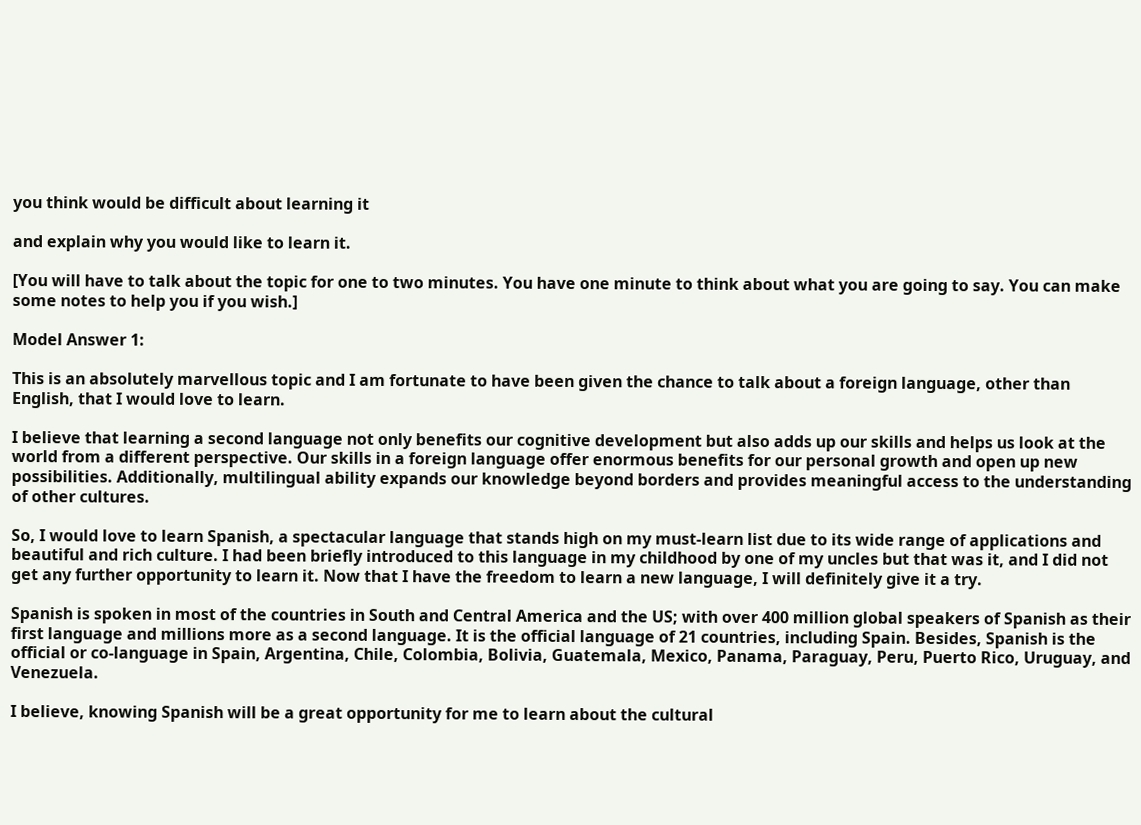you think would be difficult about learning it

and explain why you would like to learn it.

[You will have to talk about the topic for one to two minutes. You have one minute to think about what you are going to say. You can make some notes to help you if you wish.]

Model Answer 1:

This is an absolutely marvellous topic and I am fortunate to have been given the chance to talk about a foreign language, other than English, that I would love to learn.

I believe that learning a second language not only benefits our cognitive development but also adds up our skills and helps us look at the world from a different perspective. Our skills in a foreign language offer enormous benefits for our personal growth and open up new possibilities. Additionally, multilingual ability expands our knowledge beyond borders and provides meaningful access to the understanding of other cultures.

So, I would love to learn Spanish, a spectacular language that stands high on my must-learn list due to its wide range of applications and beautiful and rich culture. I had been briefly introduced to this language in my childhood by one of my uncles but that was it, and I did not get any further opportunity to learn it. Now that I have the freedom to learn a new language, I will definitely give it a try.

Spanish is spoken in most of the countries in South and Central America and the US; with over 400 million global speakers of Spanish as their first language and millions more as a second language. It is the official language of 21 countries, including Spain. Besides, Spanish is the official or co-language in Spain, Argentina, Chile, Colombia, Bolivia, Guatemala, Mexico, Panama, Paraguay, Peru, Puerto Rico, Uruguay, and Venezuela.

I believe, knowing Spanish will be a great opportunity for me to learn about the cultural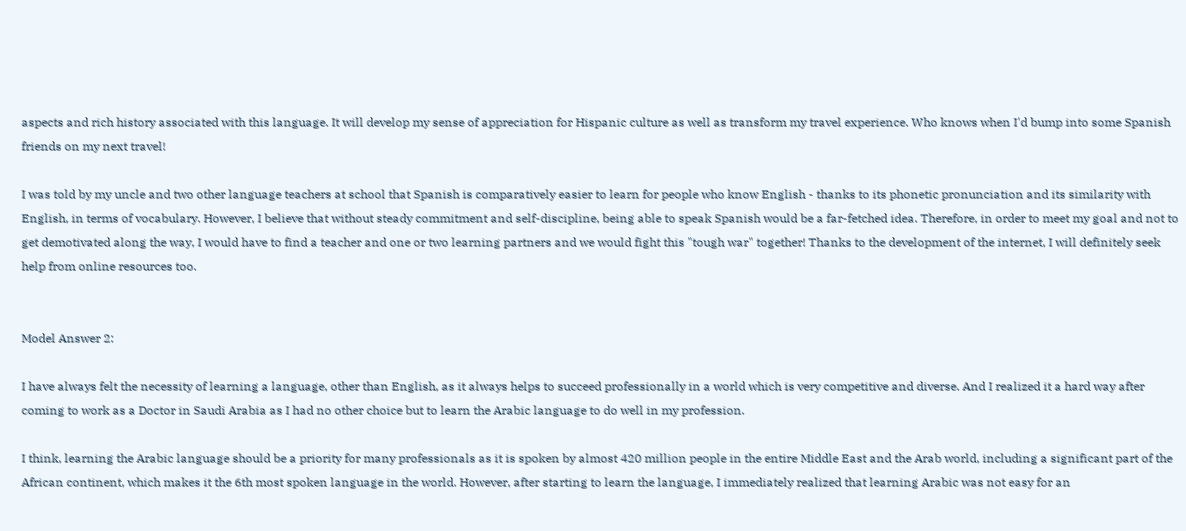aspects and rich history associated with this language. It will develop my sense of appreciation for Hispanic culture as well as transform my travel experience. Who knows when I'd bump into some Spanish friends on my next travel!

I was told by my uncle and two other language teachers at school that Spanish is comparatively easier to learn for people who know English - thanks to its phonetic pronunciation and its similarity with English, in terms of vocabulary. However, I believe that without steady commitment and self-discipline, being able to speak Spanish would be a far-fetched idea. Therefore, in order to meet my goal and not to get demotivated along the way, I would have to find a teacher and one or two learning partners and we would fight this "tough war" together! Thanks to the development of the internet, I will definitely seek help from online resources too.


Model Answer 2:

I have always felt the necessity of learning a language, other than English, as it always helps to succeed professionally in a world which is very competitive and diverse. And I realized it a hard way after coming to work as a Doctor in Saudi Arabia as I had no other choice but to learn the Arabic language to do well in my profession.

I think, learning the Arabic language should be a priority for many professionals as it is spoken by almost 420 million people in the entire Middle East and the Arab world, including a significant part of the African continent, which makes it the 6th most spoken language in the world. However, after starting to learn the language, I immediately realized that learning Arabic was not easy for an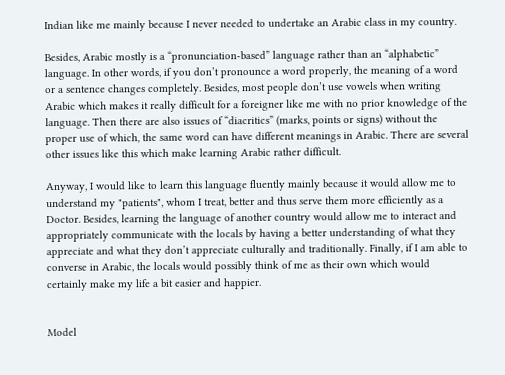Indian like me mainly because I never needed to undertake an Arabic class in my country.

Besides, Arabic mostly is a “pronunciation-based” language rather than an “alphabetic” language. In other words, if you don’t pronounce a word properly, the meaning of a word or a sentence changes completely. Besides, most people don’t use vowels when writing Arabic which makes it really difficult for a foreigner like me with no prior knowledge of the language. Then there are also issues of “diacritics” (marks, points or signs) without the proper use of which, the same word can have different meanings in Arabic. There are several other issues like this which make learning Arabic rather difficult.

Anyway, I would like to learn this language fluently mainly because it would allow me to understand my "patients", whom I treat, better and thus serve them more efficiently as a Doctor. Besides, learning the language of another country would allow me to interact and appropriately communicate with the locals by having a better understanding of what they appreciate and what they don’t appreciate culturally and traditionally. Finally, if I am able to converse in Arabic, the locals would possibly think of me as their own which would certainly make my life a bit easier and happier.


Model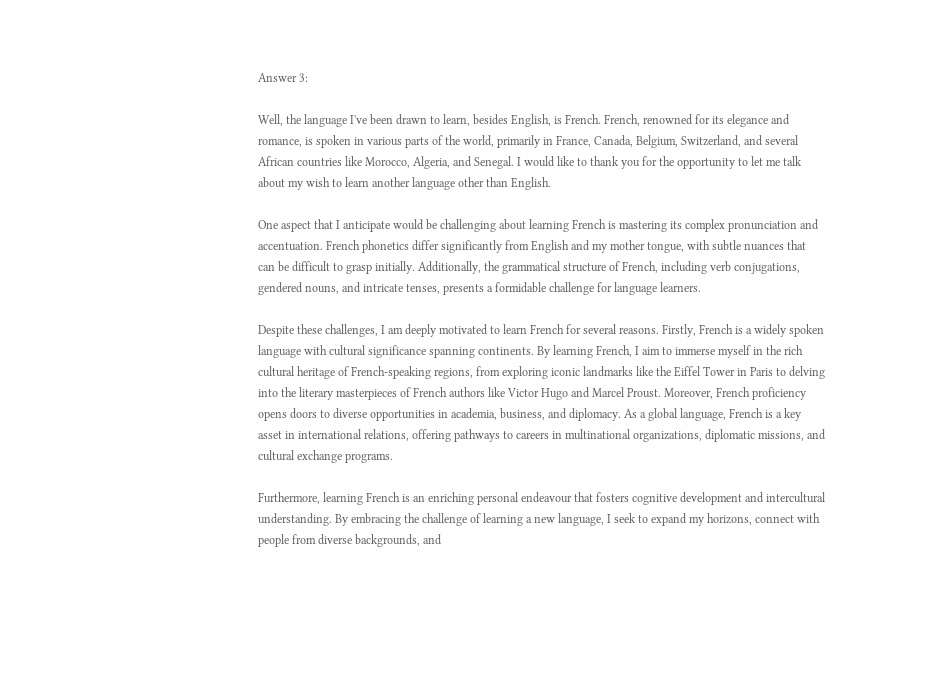Answer 3:

Well, the language I've been drawn to learn, besides English, is French. French, renowned for its elegance and romance, is spoken in various parts of the world, primarily in France, Canada, Belgium, Switzerland, and several African countries like Morocco, Algeria, and Senegal. I would like to thank you for the opportunity to let me talk about my wish to learn another language other than English.

One aspect that I anticipate would be challenging about learning French is mastering its complex pronunciation and accentuation. French phonetics differ significantly from English and my mother tongue, with subtle nuances that can be difficult to grasp initially. Additionally, the grammatical structure of French, including verb conjugations, gendered nouns, and intricate tenses, presents a formidable challenge for language learners.

Despite these challenges, I am deeply motivated to learn French for several reasons. Firstly, French is a widely spoken language with cultural significance spanning continents. By learning French, I aim to immerse myself in the rich cultural heritage of French-speaking regions, from exploring iconic landmarks like the Eiffel Tower in Paris to delving into the literary masterpieces of French authors like Victor Hugo and Marcel Proust. Moreover, French proficiency opens doors to diverse opportunities in academia, business, and diplomacy. As a global language, French is a key asset in international relations, offering pathways to careers in multinational organizations, diplomatic missions, and cultural exchange programs.

Furthermore, learning French is an enriching personal endeavour that fosters cognitive development and intercultural understanding. By embracing the challenge of learning a new language, I seek to expand my horizons, connect with people from diverse backgrounds, and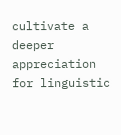cultivate a deeper appreciation for linguistic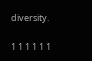diversity.

1 1 1 1 1 1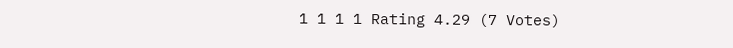1 1 1 1 Rating 4.29 (7 Votes)